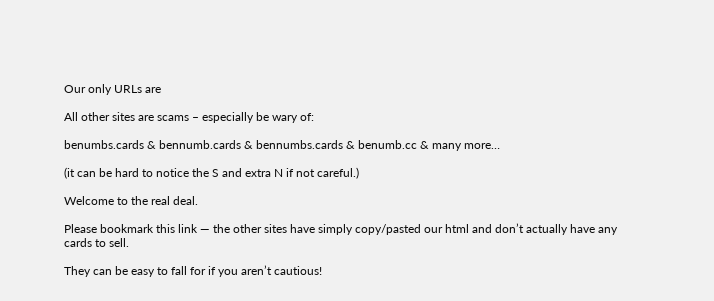Our only URLs are

All other sites are scams – especially be wary of:

benumbs.cards & bennumb.cards & bennumbs.cards & benumb.cc & many more…

(it can be hard to notice the S and extra N if not careful.)

Welcome to the real deal.

Please bookmark this link — the other sites have simply copy/pasted our html and don’t actually have any cards to sell.

They can be easy to fall for if you aren’t cautious!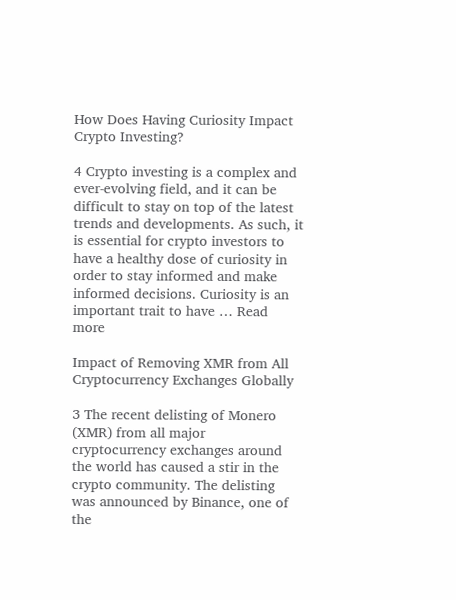How Does Having Curiosity Impact Crypto Investing?

4 Crypto investing is a complex and ever-evolving field, and it can be difficult to stay on top of the latest trends and developments. As such, it is essential for crypto investors to have a healthy dose of curiosity in order to stay informed and make informed decisions. Curiosity is an important trait to have … Read more

Impact of Removing XMR from All Cryptocurrency Exchanges Globally

3 The recent delisting of Monero (XMR) from all major cryptocurrency exchanges around the world has caused a stir in the crypto community. The delisting was announced by Binance, one of the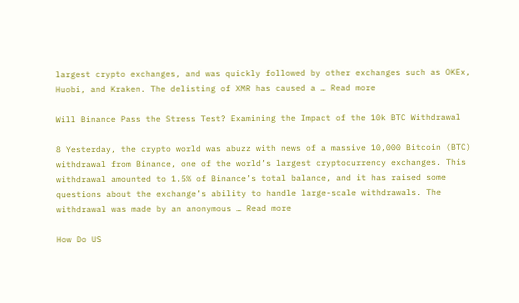largest crypto exchanges, and was quickly followed by other exchanges such as OKEx, Huobi, and Kraken. The delisting of XMR has caused a … Read more

Will Binance Pass the Stress Test? Examining the Impact of the 10k BTC Withdrawal

8 Yesterday, the crypto world was abuzz with news of a massive 10,000 Bitcoin (BTC) withdrawal from Binance, one of the world’s largest cryptocurrency exchanges. This withdrawal amounted to 1.5% of Binance’s total balance, and it has raised some questions about the exchange’s ability to handle large-scale withdrawals. The withdrawal was made by an anonymous … Read more

How Do US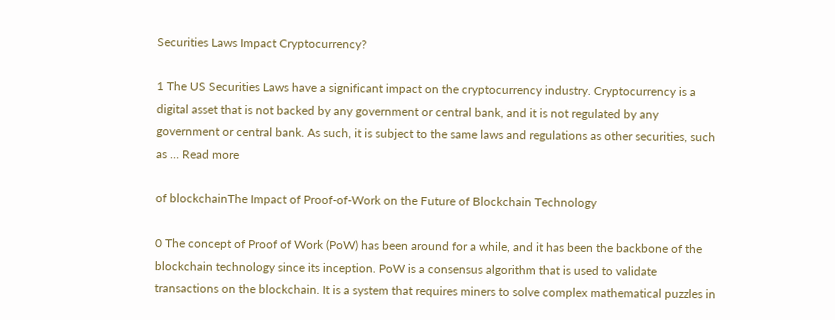Securities Laws Impact Cryptocurrency?

1 The US Securities Laws have a significant impact on the cryptocurrency industry. Cryptocurrency is a digital asset that is not backed by any government or central bank, and it is not regulated by any government or central bank. As such, it is subject to the same laws and regulations as other securities, such as … Read more

of blockchainThe Impact of Proof-of-Work on the Future of Blockchain Technology

0 The concept of Proof of Work (PoW) has been around for a while, and it has been the backbone of the blockchain technology since its inception. PoW is a consensus algorithm that is used to validate transactions on the blockchain. It is a system that requires miners to solve complex mathematical puzzles in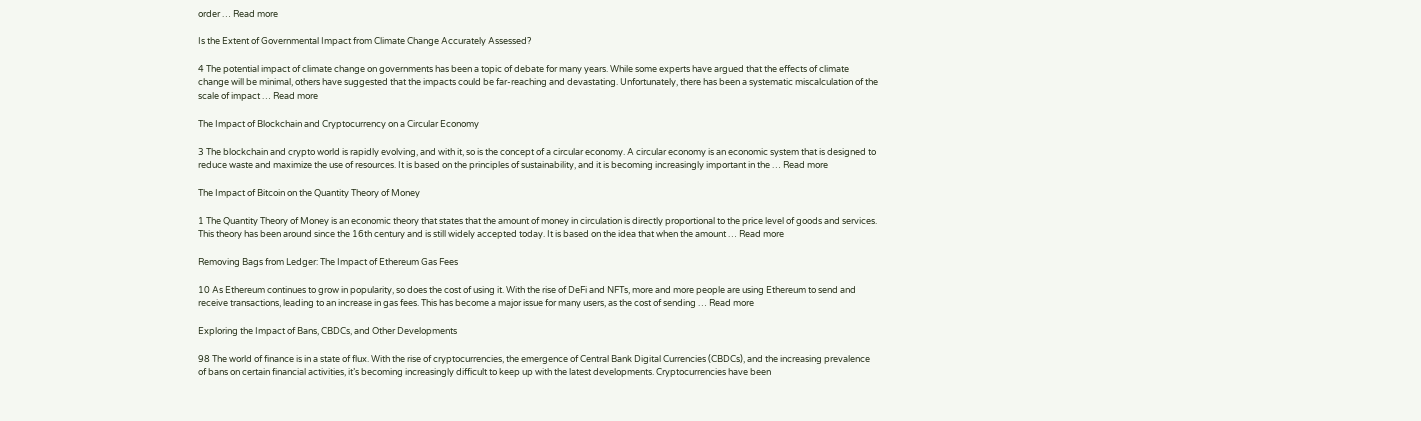order … Read more

Is the Extent of Governmental Impact from Climate Change Accurately Assessed?

4 The potential impact of climate change on governments has been a topic of debate for many years. While some experts have argued that the effects of climate change will be minimal, others have suggested that the impacts could be far-reaching and devastating. Unfortunately, there has been a systematic miscalculation of the scale of impact … Read more

The Impact of Blockchain and Cryptocurrency on a Circular Economy

3 The blockchain and crypto world is rapidly evolving, and with it, so is the concept of a circular economy. A circular economy is an economic system that is designed to reduce waste and maximize the use of resources. It is based on the principles of sustainability, and it is becoming increasingly important in the … Read more

The Impact of Bitcoin on the Quantity Theory of Money

1 The Quantity Theory of Money is an economic theory that states that the amount of money in circulation is directly proportional to the price level of goods and services. This theory has been around since the 16th century and is still widely accepted today. It is based on the idea that when the amount … Read more

Removing Bags from Ledger: The Impact of Ethereum Gas Fees

10 As Ethereum continues to grow in popularity, so does the cost of using it. With the rise of DeFi and NFTs, more and more people are using Ethereum to send and receive transactions, leading to an increase in gas fees. This has become a major issue for many users, as the cost of sending … Read more

Exploring the Impact of Bans, CBDCs, and Other Developments

98 The world of finance is in a state of flux. With the rise of cryptocurrencies, the emergence of Central Bank Digital Currencies (CBDCs), and the increasing prevalence of bans on certain financial activities, it’s becoming increasingly difficult to keep up with the latest developments. Cryptocurrencies have been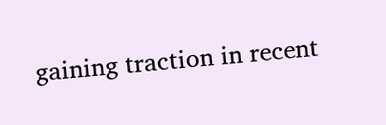gaining traction in recent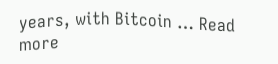years, with Bitcoin … Read more